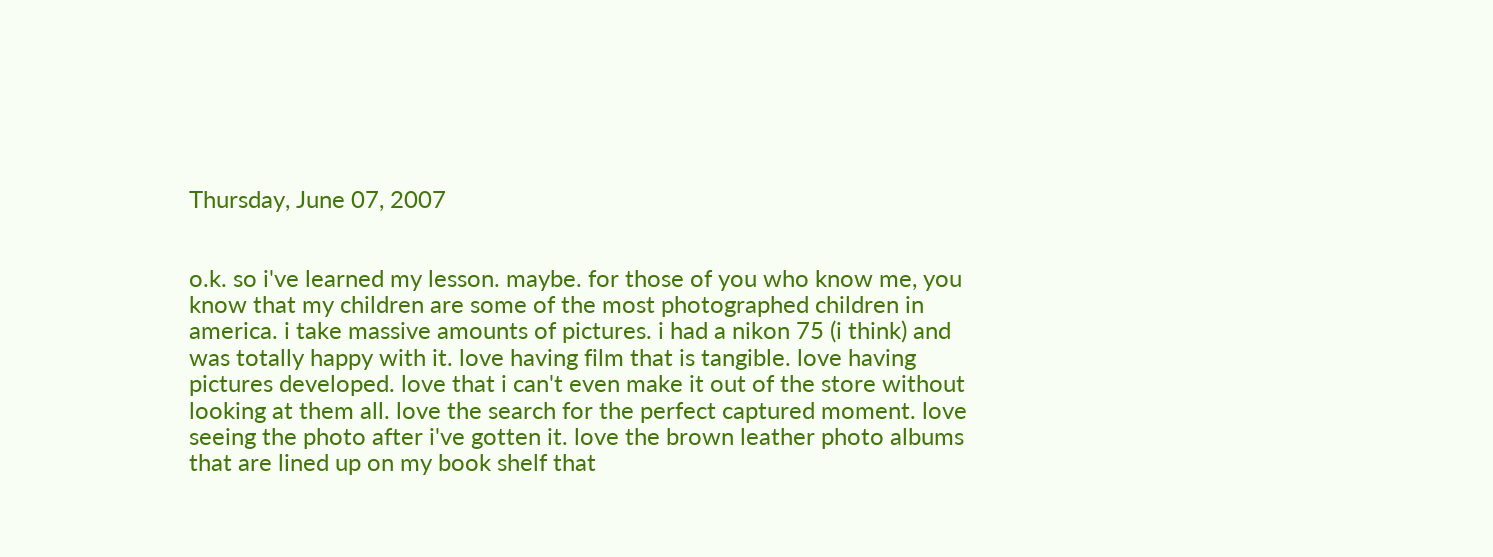Thursday, June 07, 2007


o.k. so i've learned my lesson. maybe. for those of you who know me, you know that my children are some of the most photographed children in america. i take massive amounts of pictures. i had a nikon 75 (i think) and was totally happy with it. love having film that is tangible. love having pictures developed. love that i can't even make it out of the store without looking at them all. love the search for the perfect captured moment. love seeing the photo after i've gotten it. love the brown leather photo albums that are lined up on my book shelf that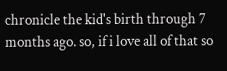chronicle the kid's birth through 7 months ago. so, if i love all of that so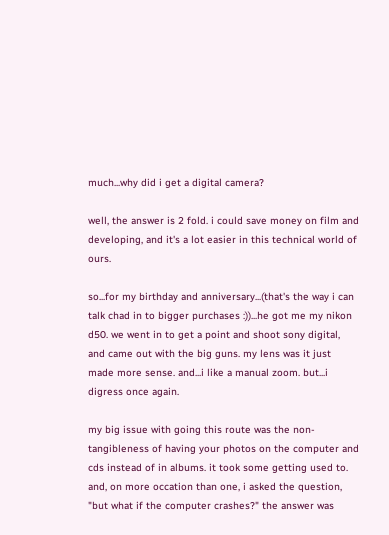much...why did i get a digital camera?

well, the answer is 2 fold. i could save money on film and developing, and it's a lot easier in this technical world of ours.

so...for my birthday and anniversary...(that's the way i can talk chad in to bigger purchases :))...he got me my nikon d50. we went in to get a point and shoot sony digital, and came out with the big guns. my lens was it just made more sense. and...i like a manual zoom. but...i digress once again.

my big issue with going this route was the non-tangibleness of having your photos on the computer and cds instead of in albums. it took some getting used to. and, on more occation than one, i asked the question, "but what if the computer crashes?" the answer was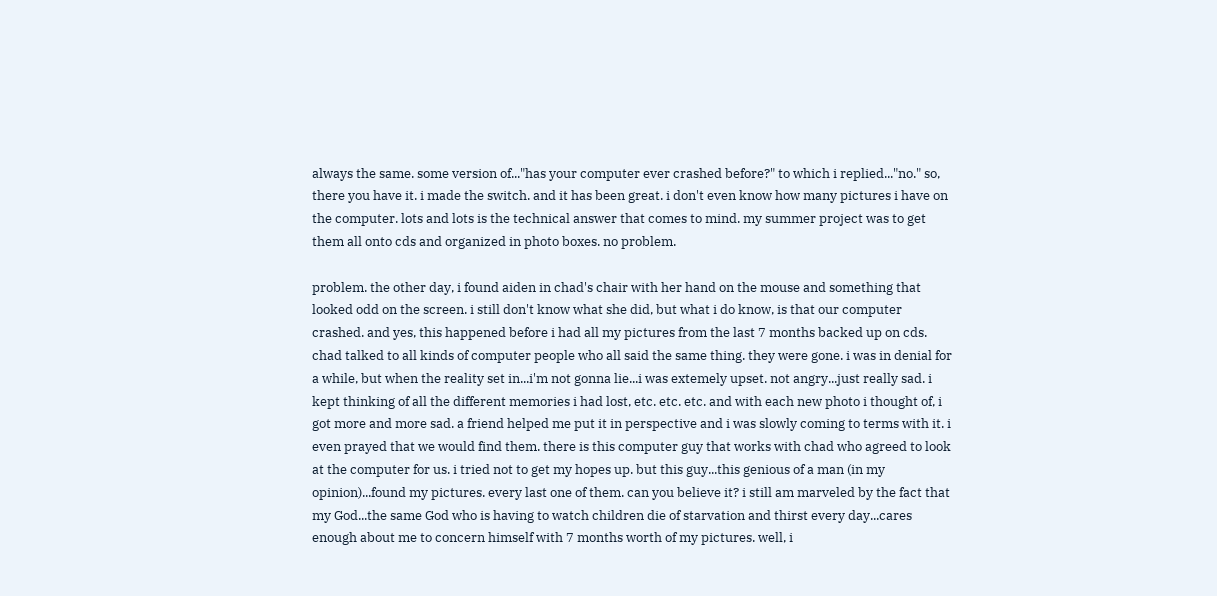always the same. some version of..."has your computer ever crashed before?" to which i replied..."no." so, there you have it. i made the switch. and it has been great. i don't even know how many pictures i have on the computer. lots and lots is the technical answer that comes to mind. my summer project was to get them all onto cds and organized in photo boxes. no problem.

problem. the other day, i found aiden in chad's chair with her hand on the mouse and something that looked odd on the screen. i still don't know what she did, but what i do know, is that our computer crashed. and yes, this happened before i had all my pictures from the last 7 months backed up on cds. chad talked to all kinds of computer people who all said the same thing. they were gone. i was in denial for a while, but when the reality set in...i'm not gonna lie...i was extemely upset. not angry...just really sad. i kept thinking of all the different memories i had lost, etc. etc. etc. and with each new photo i thought of, i got more and more sad. a friend helped me put it in perspective and i was slowly coming to terms with it. i even prayed that we would find them. there is this computer guy that works with chad who agreed to look at the computer for us. i tried not to get my hopes up. but this guy...this genious of a man (in my opinion)...found my pictures. every last one of them. can you believe it? i still am marveled by the fact that my God...the same God who is having to watch children die of starvation and thirst every day...cares enough about me to concern himself with 7 months worth of my pictures. well, i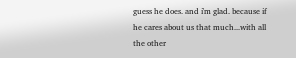guess he does. and i'm glad. because if he cares about us that much...with all the other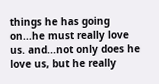things he has going on...he must really love us. and...not only does he love us, but he really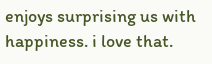enjoys surprising us with happiness. i love that.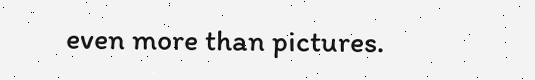even more than pictures.